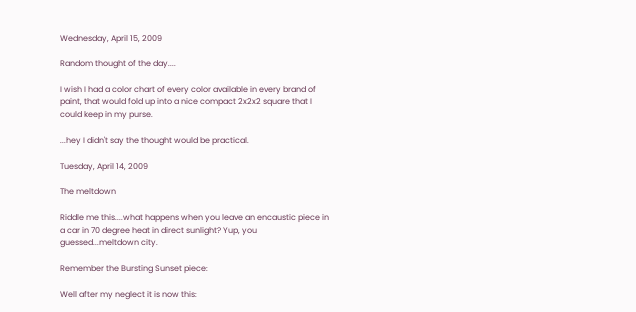Wednesday, April 15, 2009

Random thought of the day....

I wish I had a color chart of every color available in every brand of paint, that would fold up into a nice compact 2x2x2 square that I could keep in my purse.

...hey I didn't say the thought would be practical.

Tuesday, April 14, 2009

The meltdown

Riddle me this....what happens when you leave an encaustic piece in a car in 70 degree heat in direct sunlight? Yup, you guessed...meltdown city.

Remember the Bursting Sunset piece:

Well after my neglect it is now this: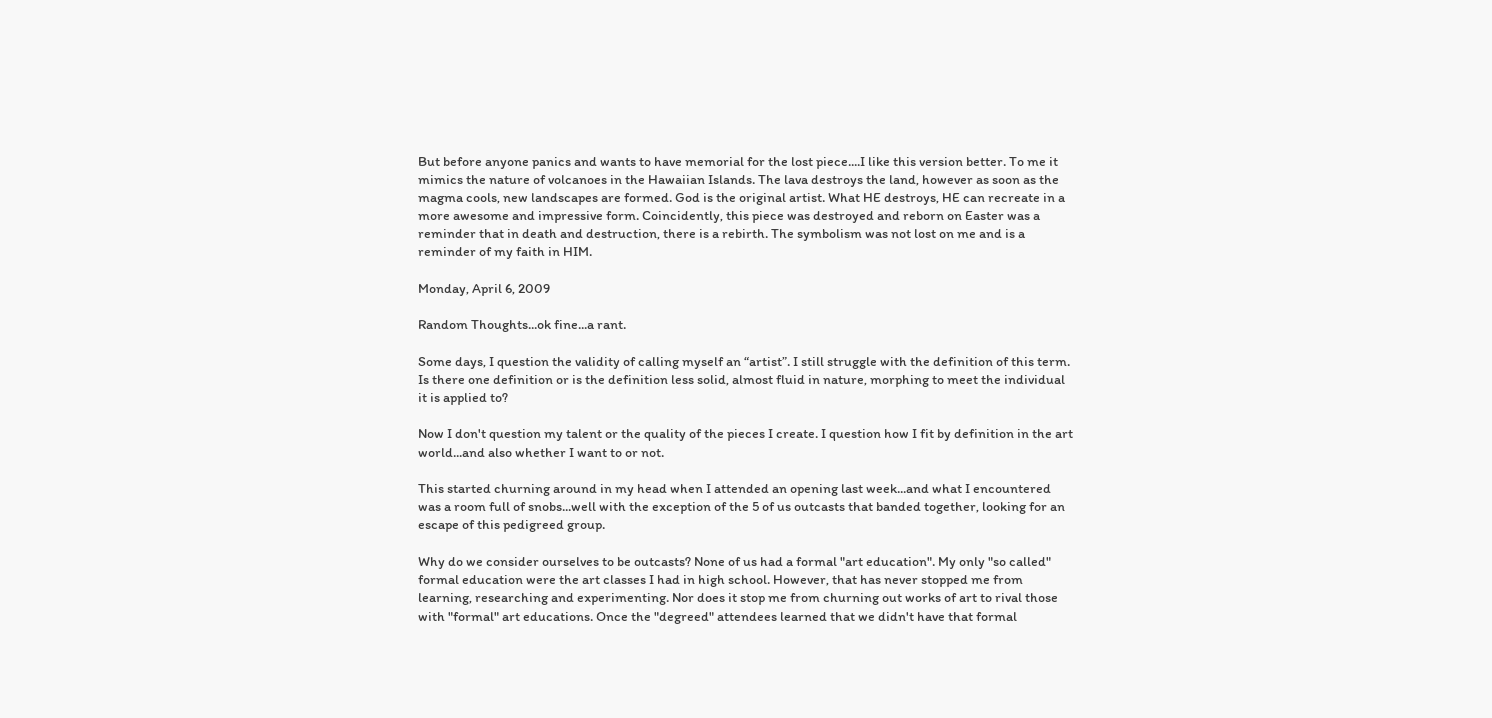But before anyone panics and wants to have memorial for the lost piece....I like this version better. To me it mimics the nature of volcanoes in the Hawaiian Islands. The lava destroys the land, however as soon as the magma cools, new landscapes are formed. God is the original artist. What HE destroys, HE can recreate in a more awesome and impressive form. Coincidently, this piece was destroyed and reborn on Easter was a reminder that in death and destruction, there is a rebirth. The symbolism was not lost on me and is a reminder of my faith in HIM.

Monday, April 6, 2009

Random Thoughts...ok fine...a rant.

Some days, I question the validity of calling myself an “artist”. I still struggle with the definition of this term. Is there one definition or is the definition less solid, almost fluid in nature, morphing to meet the individual it is applied to?

Now I don't question my talent or the quality of the pieces I create. I question how I fit by definition in the art world...and also whether I want to or not.

This started churning around in my head when I attended an opening last week...and what I encountered was a room full of snobs...well with the exception of the 5 of us outcasts that banded together, looking for an escape of this pedigreed group.

Why do we consider ourselves to be outcasts? None of us had a formal "art education". My only "so called" formal education were the art classes I had in high school. However, that has never stopped me from learning, researching and experimenting. Nor does it stop me from churning out works of art to rival those with "formal" art educations. Once the "degreed" attendees learned that we didn't have that formal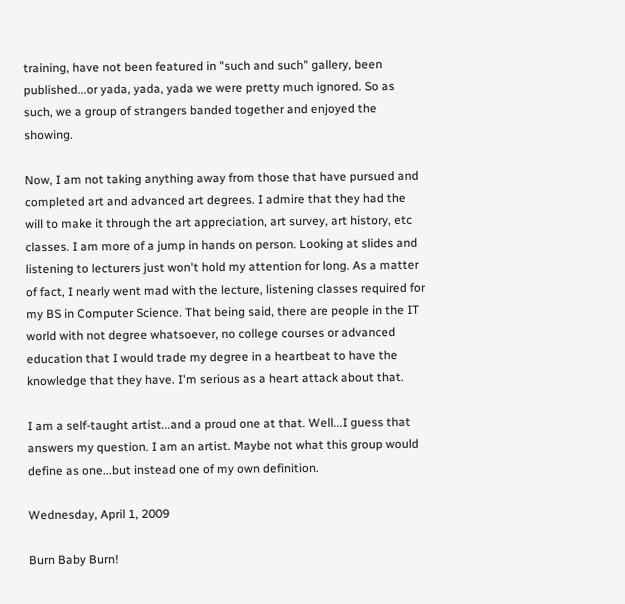training, have not been featured in "such and such" gallery, been published...or yada, yada, yada we were pretty much ignored. So as such, we a group of strangers banded together and enjoyed the showing.

Now, I am not taking anything away from those that have pursued and completed art and advanced art degrees. I admire that they had the will to make it through the art appreciation, art survey, art history, etc classes. I am more of a jump in hands on person. Looking at slides and listening to lecturers just won't hold my attention for long. As a matter of fact, I nearly went mad with the lecture, listening classes required for my BS in Computer Science. That being said, there are people in the IT world with not degree whatsoever, no college courses or advanced education that I would trade my degree in a heartbeat to have the knowledge that they have. I'm serious as a heart attack about that.

I am a self-taught artist...and a proud one at that. Well...I guess that answers my question. I am an artist. Maybe not what this group would define as one...but instead one of my own definition.

Wednesday, April 1, 2009

Burn Baby Burn!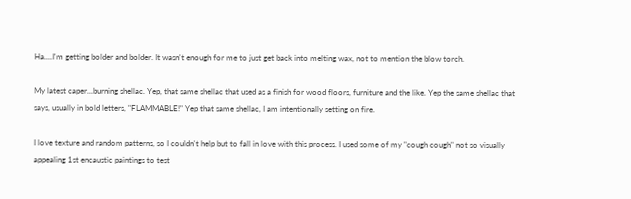Ha....I'm getting bolder and bolder. It wasn't enough for me to just get back into melting wax, not to mention the blow torch.

My latest caper...burning shellac. Yep, that same shellac that used as a finish for wood floors, furniture and the like. Yep the same shellac that says, usually in bold letters, "FLAMMABLE!" Yep that same shellac, I am intentionally setting on fire.

I love texture and random patterns, so I couldn't help but to fall in love with this process. I used some of my "cough cough" not so visually appealing 1st encaustic paintings to test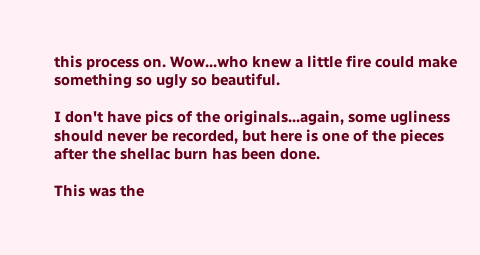this process on. Wow...who knew a little fire could make something so ugly so beautiful.

I don't have pics of the originals...again, some ugliness should never be recorded, but here is one of the pieces after the shellac burn has been done.

This was the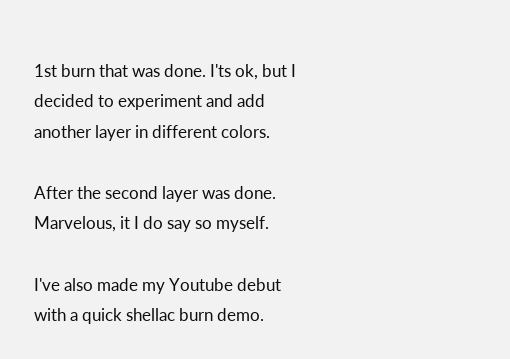1st burn that was done. I'ts ok, but I decided to experiment and add another layer in different colors.

After the second layer was done. Marvelous, it I do say so myself.

I've also made my Youtube debut with a quick shellac burn demo.